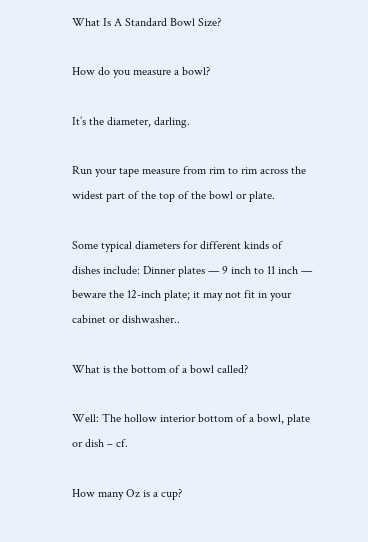What Is A Standard Bowl Size?

How do you measure a bowl?

It’s the diameter, darling.

Run your tape measure from rim to rim across the widest part of the top of the bowl or plate.

Some typical diameters for different kinds of dishes include: Dinner plates — 9 inch to 11 inch — beware the 12-inch plate; it may not fit in your cabinet or dishwasher..

What is the bottom of a bowl called?

Well: The hollow interior bottom of a bowl, plate or dish – cf.

How many Oz is a cup?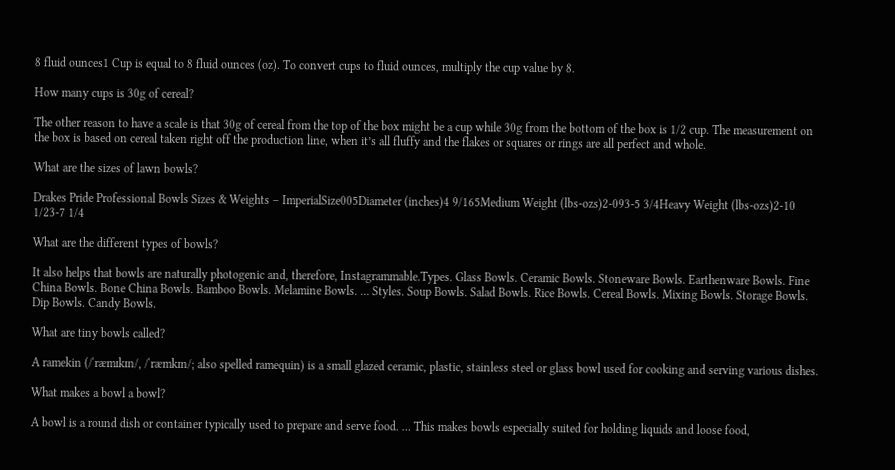8 fluid ounces1 Cup is equal to 8 fluid ounces (oz). To convert cups to fluid ounces, multiply the cup value by 8.

How many cups is 30g of cereal?

The other reason to have a scale is that 30g of cereal from the top of the box might be a cup while 30g from the bottom of the box is 1/2 cup. The measurement on the box is based on cereal taken right off the production line, when it’s all fluffy and the flakes or squares or rings are all perfect and whole.

What are the sizes of lawn bowls?

Drakes Pride Professional Bowls Sizes & Weights – ImperialSize005Diameter (inches)4 9/165Medium Weight (lbs-ozs)2-093-5 3/4Heavy Weight (lbs-ozs)2-10 1/23-7 1/4

What are the different types of bowls?

It also helps that bowls are naturally photogenic and, therefore, Instagrammable.Types. Glass Bowls. Ceramic Bowls. Stoneware Bowls. Earthenware Bowls. Fine China Bowls. Bone China Bowls. Bamboo Bowls. Melamine Bowls. … Styles. Soup Bowls. Salad Bowls. Rice Bowls. Cereal Bowls. Mixing Bowls. Storage Bowls. Dip Bowls. Candy Bowls.

What are tiny bowls called?

A ramekin (/ˈræmɪkɪn/, /ˈræmkɪn/; also spelled ramequin) is a small glazed ceramic, plastic, stainless steel or glass bowl used for cooking and serving various dishes.

What makes a bowl a bowl?

A bowl is a round dish or container typically used to prepare and serve food. … This makes bowls especially suited for holding liquids and loose food,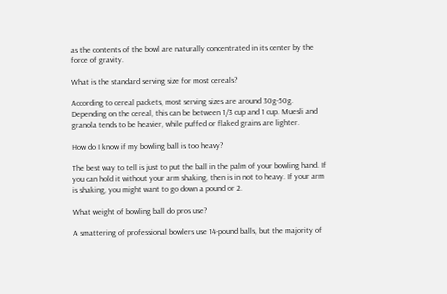as the contents of the bowl are naturally concentrated in its center by the force of gravity.

What is the standard serving size for most cereals?

According to cereal packets, most serving sizes are around 30g-50g. Depending on the cereal, this can be between 1/3 cup and 1 cup. Muesli and granola tends to be heavier, while puffed or flaked grains are lighter.

How do I know if my bowling ball is too heavy?

The best way to tell is just to put the ball in the palm of your bowling hand. If you can hold it without your arm shaking, then is in not to heavy. If your arm is shaking, you might want to go down a pound or 2.

What weight of bowling ball do pros use?

A smattering of professional bowlers use 14-pound balls, but the majority of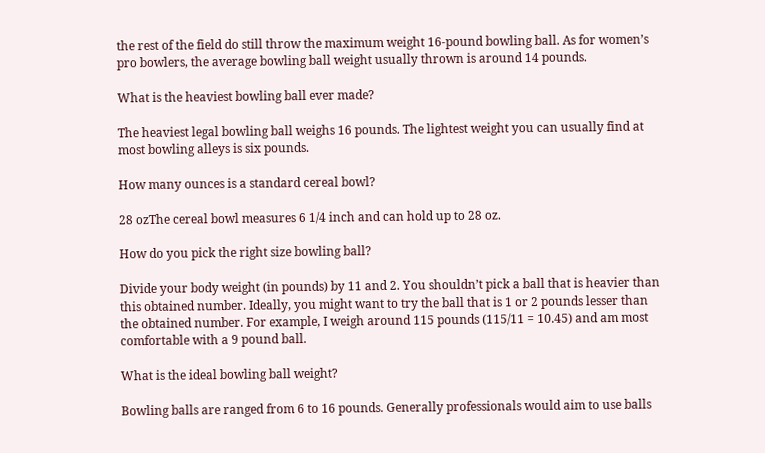the rest of the field do still throw the maximum weight 16-pound bowling ball. As for women’s pro bowlers, the average bowling ball weight usually thrown is around 14 pounds.

What is the heaviest bowling ball ever made?

The heaviest legal bowling ball weighs 16 pounds. The lightest weight you can usually find at most bowling alleys is six pounds.

How many ounces is a standard cereal bowl?

28 ozThe cereal bowl measures 6 1/4 inch and can hold up to 28 oz.

How do you pick the right size bowling ball?

Divide your body weight (in pounds) by 11 and 2. You shouldn’t pick a ball that is heavier than this obtained number. Ideally, you might want to try the ball that is 1 or 2 pounds lesser than the obtained number. For example, I weigh around 115 pounds (115/11 = 10.45) and am most comfortable with a 9 pound ball.

What is the ideal bowling ball weight?

Bowling balls are ranged from 6 to 16 pounds. Generally professionals would aim to use balls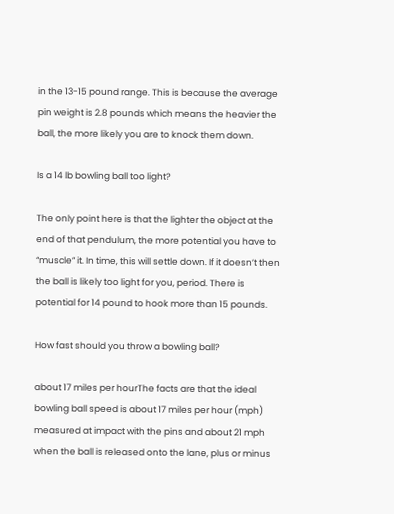in the 13-15 pound range. This is because the average pin weight is 2.8 pounds which means the heavier the ball, the more likely you are to knock them down.

Is a 14 lb bowling ball too light?

The only point here is that the lighter the object at the end of that pendulum, the more potential you have to “muscle” it. In time, this will settle down. If it doesn’t then the ball is likely too light for you, period. There is potential for 14 pound to hook more than 15 pounds.

How fast should you throw a bowling ball?

about 17 miles per hourThe facts are that the ideal bowling ball speed is about 17 miles per hour (mph) measured at impact with the pins and about 21 mph when the ball is released onto the lane, plus or minus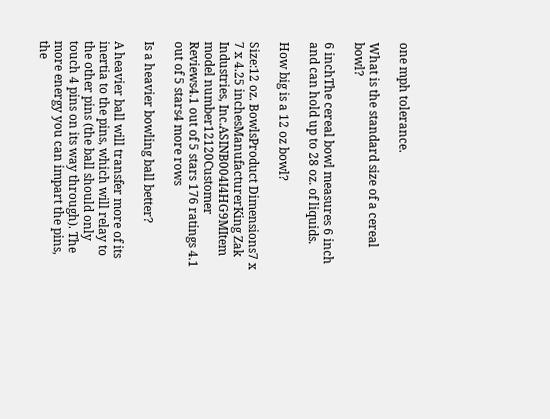one mph tolerance.

What is the standard size of a cereal bowl?

6 inchThe cereal bowl measures 6 inch and can hold up to 28 oz. of liquids.

How big is a 12 oz bowl?

Size:12 oz. BowlsProduct Dimensions7 x 7 x 4.25 inchesManufacturerKing Zak Industries, Inc.ASINB004I4HG9MItem model number12120Customer Reviews4.1 out of 5 stars 176 ratings 4.1 out of 5 stars4 more rows

Is a heavier bowling ball better?

A heavier ball will transfer more of its inertia to the pins, which will relay to the other pins (the ball should only touch 4 pins on its way through). The more energy you can impart the pins, the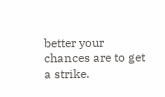better your chances are to get a strike.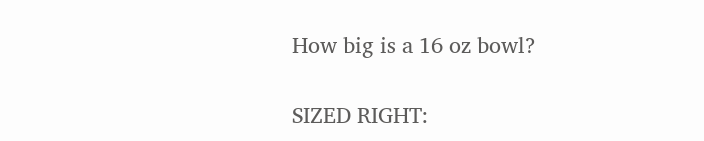How big is a 16 oz bowl?

SIZED RIGHT: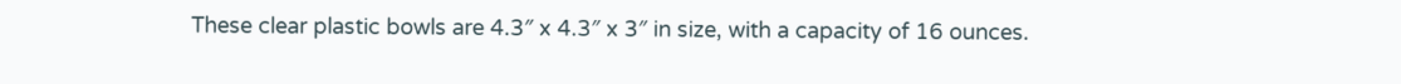These clear plastic bowls are 4.3″ x 4.3″ x 3″ in size, with a capacity of 16 ounces.